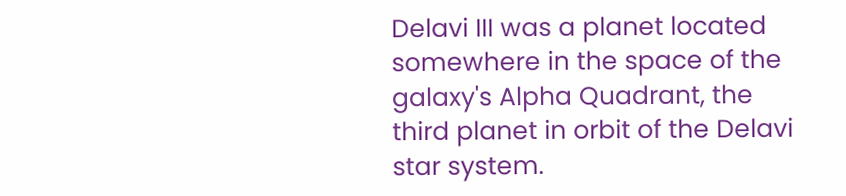Delavi III was a planet located somewhere in the space of the galaxy's Alpha Quadrant, the third planet in orbit of the Delavi star system.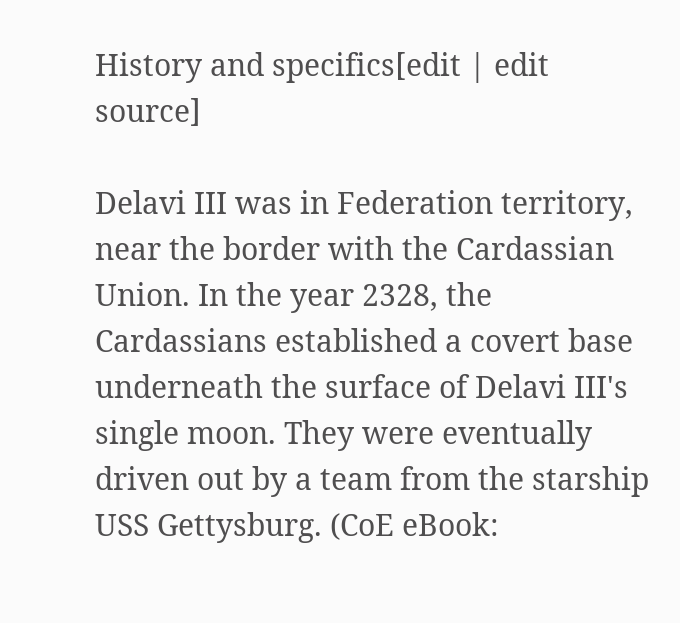History and specifics[edit | edit source]

Delavi III was in Federation territory, near the border with the Cardassian Union. In the year 2328, the Cardassians established a covert base underneath the surface of Delavi III's single moon. They were eventually driven out by a team from the starship USS Gettysburg. (CoE eBook: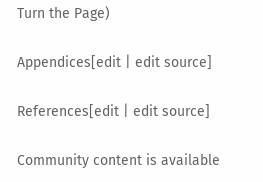Turn the Page)

Appendices[edit | edit source]

References[edit | edit source]

Community content is available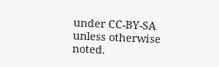under CC-BY-SA unless otherwise noted.